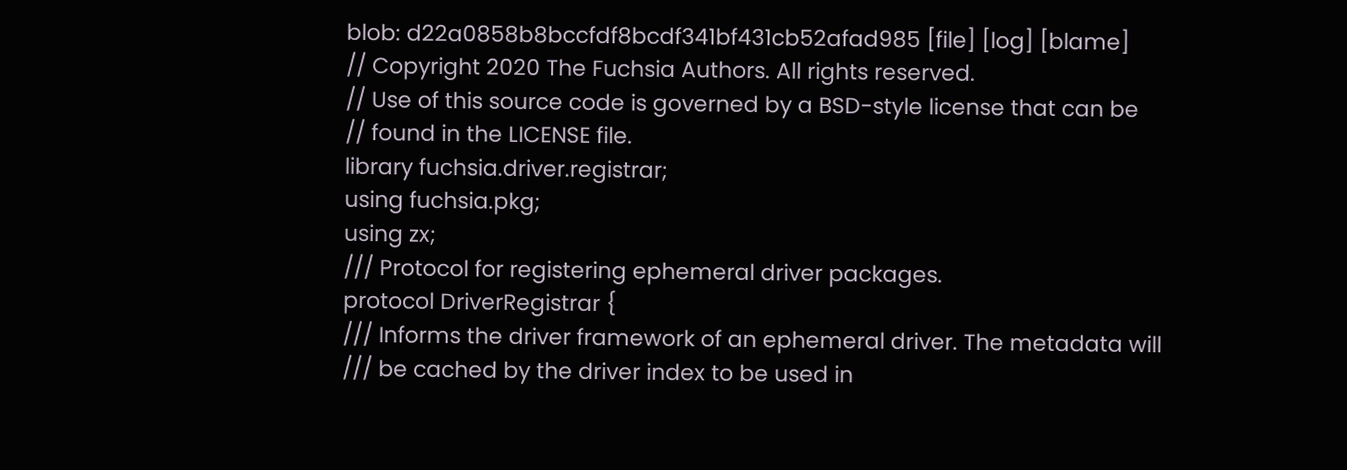blob: d22a0858b8bccfdf8bcdf341bf431cb52afad985 [file] [log] [blame]
// Copyright 2020 The Fuchsia Authors. All rights reserved.
// Use of this source code is governed by a BSD-style license that can be
// found in the LICENSE file.
library fuchsia.driver.registrar;
using fuchsia.pkg;
using zx;
/// Protocol for registering ephemeral driver packages.
protocol DriverRegistrar {
/// Informs the driver framework of an ephemeral driver. The metadata will
/// be cached by the driver index to be used in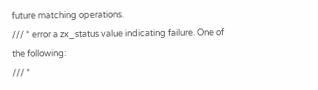future matching operations.
/// * error a zx_status value indicating failure. One of the following:
/// *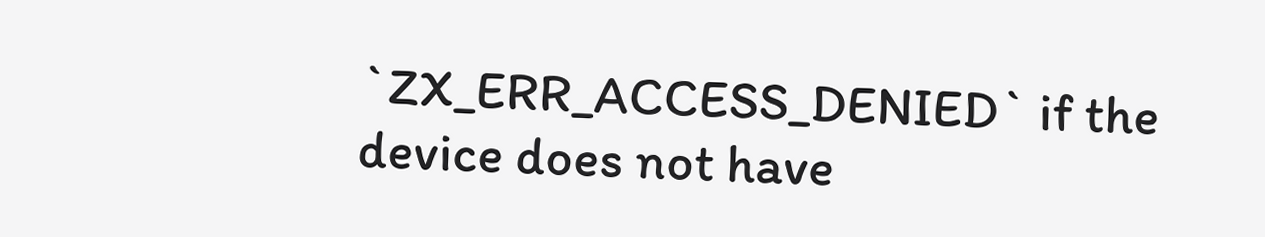`ZX_ERR_ACCESS_DENIED` if the device does not have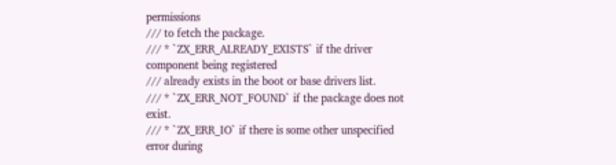permissions
/// to fetch the package.
/// * `ZX_ERR_ALREADY_EXISTS` if the driver component being registered
/// already exists in the boot or base drivers list.
/// * `ZX_ERR_NOT_FOUND` if the package does not exist.
/// * `ZX_ERR_IO` if there is some other unspecified error during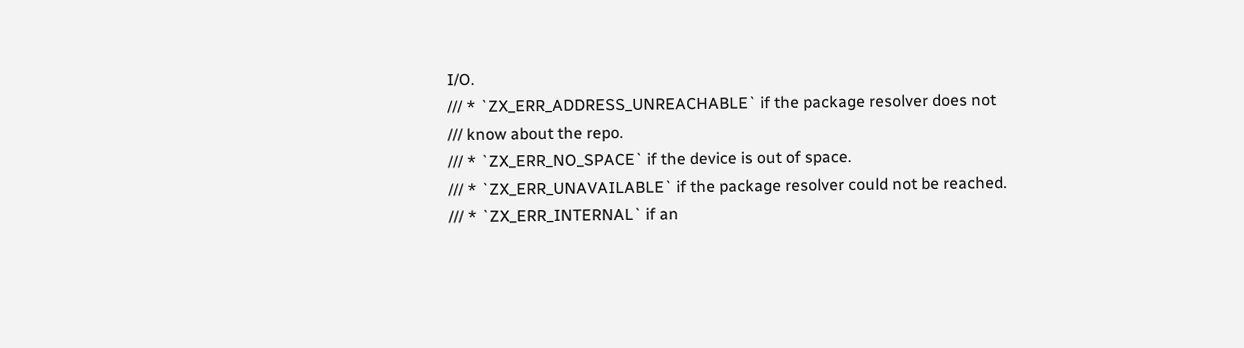I/O.
/// * `ZX_ERR_ADDRESS_UNREACHABLE` if the package resolver does not
/// know about the repo.
/// * `ZX_ERR_NO_SPACE` if the device is out of space.
/// * `ZX_ERR_UNAVAILABLE` if the package resolver could not be reached.
/// * `ZX_ERR_INTERNAL` if an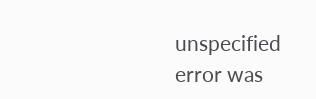unspecified error was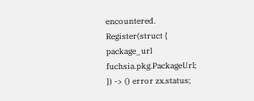encountered.
Register(struct {
package_url fuchsia.pkg.PackageUrl;
}) -> () error zx.status;